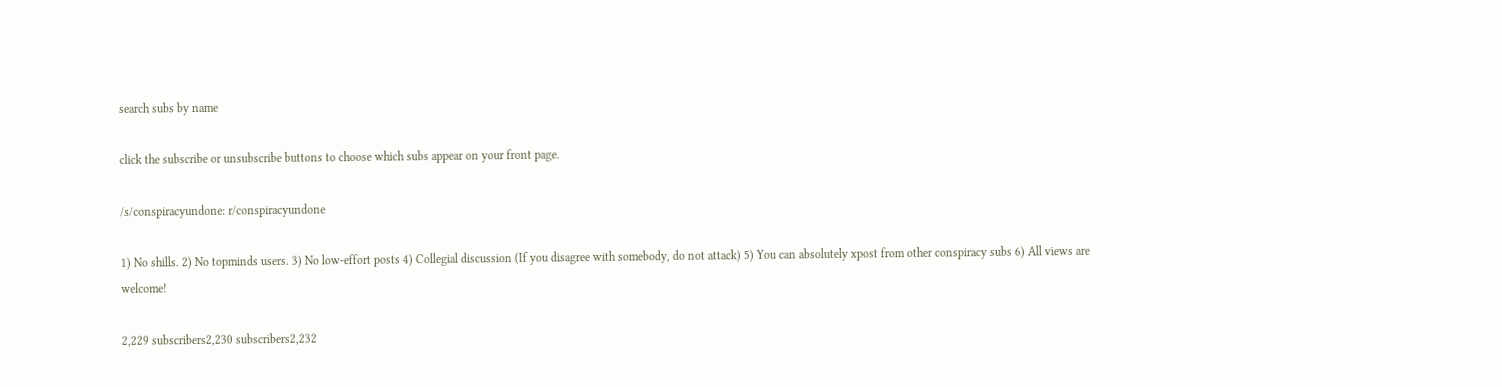search subs by name

click the subscribe or unsubscribe buttons to choose which subs appear on your front page.

/s/conspiracyundone: r/conspiracyundone

1) No shills. 2) No topminds users. 3) No low-effort posts 4) Collegial discussion (If you disagree with somebody, do not attack) 5) You can absolutely xpost from other conspiracy subs 6) All views are welcome!

2,229 subscribers2,230 subscribers2,232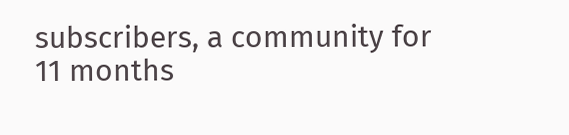subscribers, a community for 11 months